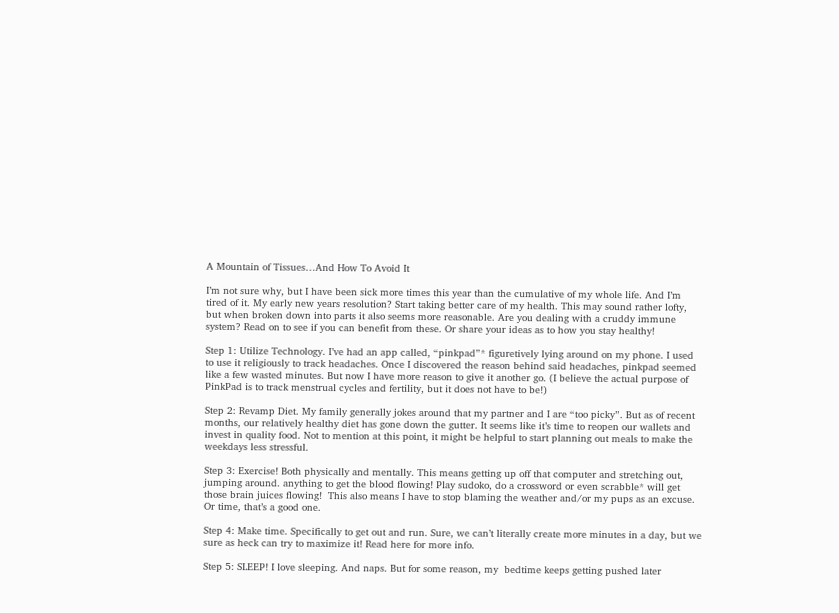A Mountain of Tissues…And How To Avoid It

I’m not sure why, but I have been sick more times this year than the cumulative of my whole life. And I’m tired of it. My early new years resolution? Start taking better care of my health. This may sound rather lofty, but when broken down into parts it also seems more reasonable. Are you dealing with a cruddy immune system? Read on to see if you can benefit from these. Or share your ideas as to how you stay healthy!

Step 1: Utilize Technology. I’ve had an app called, “pinkpad”* figuretively lying around on my phone. I used to use it religiously to track headaches. Once I discovered the reason behind said headaches, pinkpad seemed like a few wasted minutes. But now I have more reason to give it another go. (I believe the actual purpose of PinkPad is to track menstrual cycles and fertility, but it does not have to be!)

Step 2: Revamp Diet. My family generally jokes around that my partner and I are “too picky”. But as of recent months, our relatively healthy diet has gone down the gutter. It seems like it’s time to reopen our wallets and invest in quality food. Not to mention at this point, it might be helpful to start planning out meals to make the weekdays less stressful.

Step 3: Exercise! Both physically and mentally. This means getting up off that computer and stretching out, jumping around. anything to get the blood flowing! Play sudoko, do a crossword or even scrabble* will get those brain juices flowing!  This also means I have to stop blaming the weather and/or my pups as an excuse. Or time, that’s a good one.

Step 4: Make time. Specifically to get out and run. Sure, we can’t literally create more minutes in a day, but we sure as heck can try to maximize it! Read here for more info.

Step 5: SLEEP! I love sleeping. And naps. But for some reason, my  bedtime keeps getting pushed later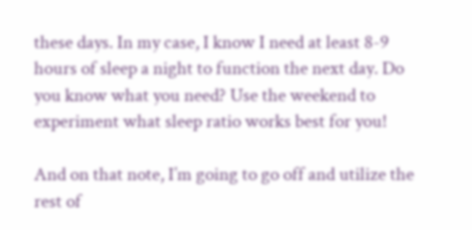these days. In my case, I know I need at least 8-9 hours of sleep a night to function the next day. Do you know what you need? Use the weekend to experiment what sleep ratio works best for you!

And on that note, I’m going to go off and utilize the rest of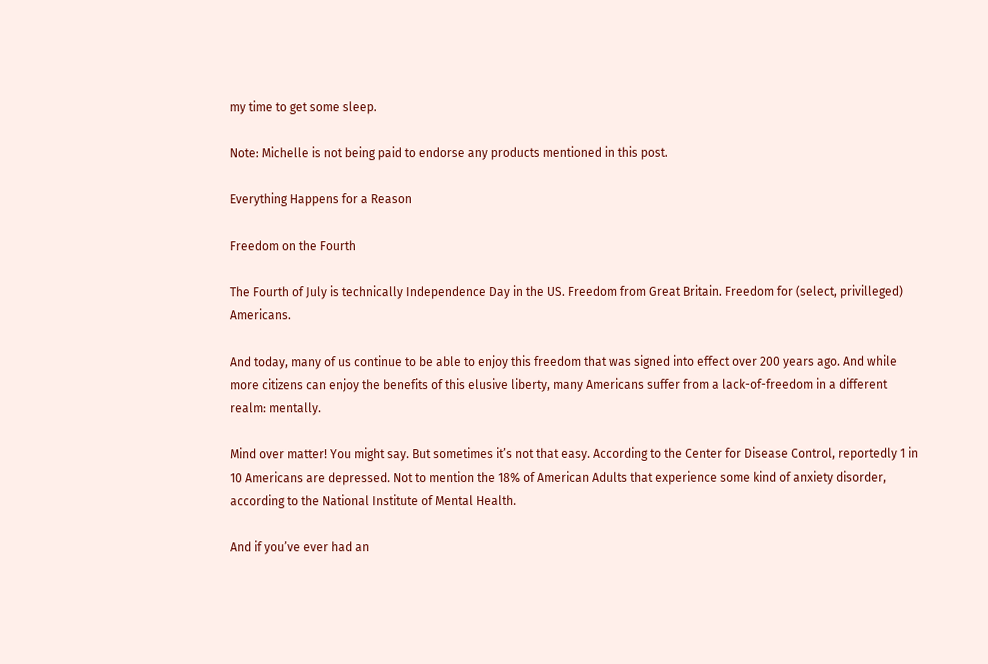my time to get some sleep.

Note: Michelle is not being paid to endorse any products mentioned in this post.

Everything Happens for a Reason

Freedom on the Fourth

The Fourth of July is technically Independence Day in the US. Freedom from Great Britain. Freedom for (select, privilleged) Americans.

And today, many of us continue to be able to enjoy this freedom that was signed into effect over 200 years ago. And while more citizens can enjoy the benefits of this elusive liberty, many Americans suffer from a lack-of-freedom in a different realm: mentally.

Mind over matter! You might say. But sometimes it’s not that easy. According to the Center for Disease Control, reportedly 1 in 10 Americans are depressed. Not to mention the 18% of American Adults that experience some kind of anxiety disorder, according to the National Institute of Mental Health.

And if you’ve ever had an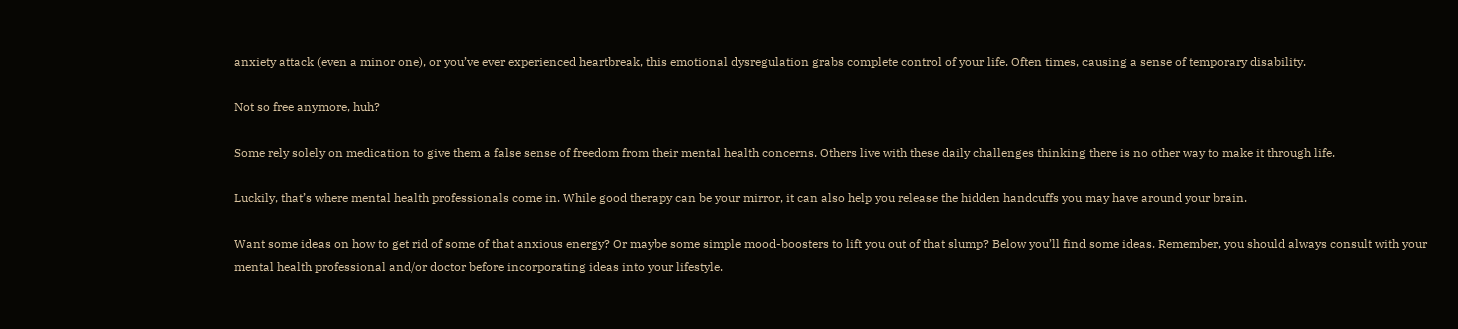anxiety attack (even a minor one), or you’ve ever experienced heartbreak, this emotional dysregulation grabs complete control of your life. Often times, causing a sense of temporary disability.

Not so free anymore, huh?

Some rely solely on medication to give them a false sense of freedom from their mental health concerns. Others live with these daily challenges thinking there is no other way to make it through life.

Luckily, that’s where mental health professionals come in. While good therapy can be your mirror, it can also help you release the hidden handcuffs you may have around your brain.

Want some ideas on how to get rid of some of that anxious energy? Or maybe some simple mood-boosters to lift you out of that slump? Below you’ll find some ideas. Remember, you should always consult with your mental health professional and/or doctor before incorporating ideas into your lifestyle.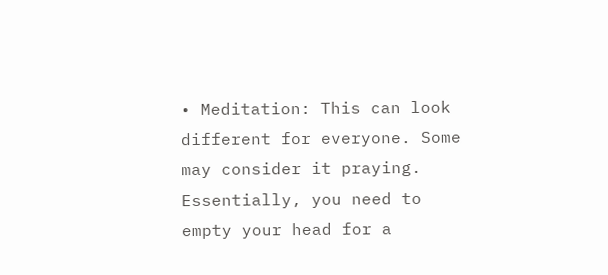• Meditation: This can look different for everyone. Some may consider it praying. Essentially, you need to empty your head for a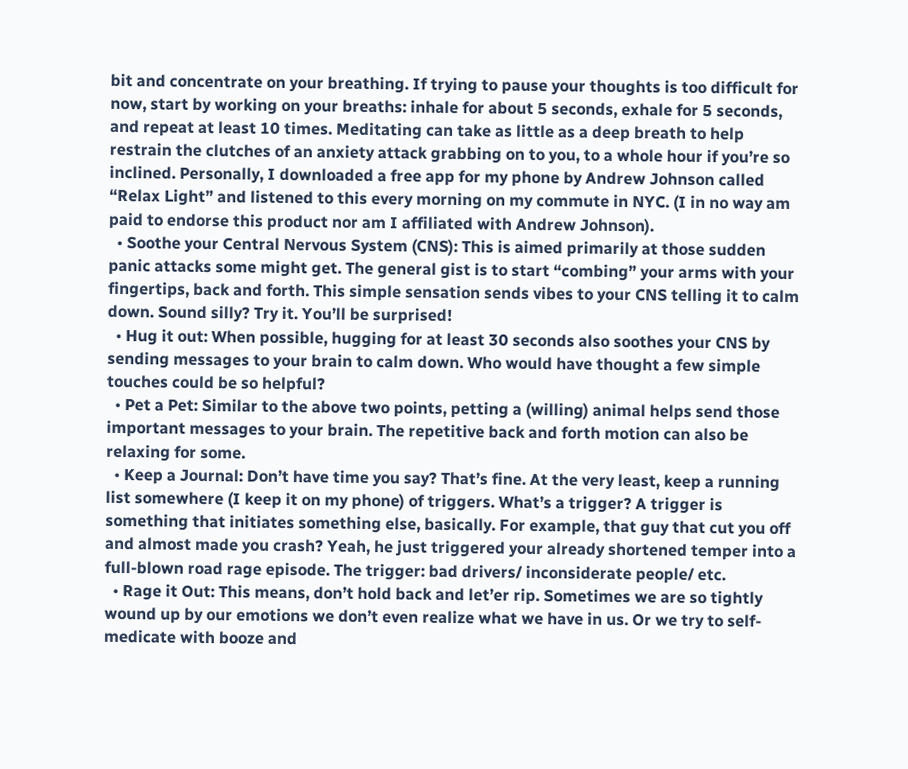bit and concentrate on your breathing. If trying to pause your thoughts is too difficult for now, start by working on your breaths: inhale for about 5 seconds, exhale for 5 seconds, and repeat at least 10 times. Meditating can take as little as a deep breath to help restrain the clutches of an anxiety attack grabbing on to you, to a whole hour if you’re so inclined. Personally, I downloaded a free app for my phone by Andrew Johnson called “Relax Light” and listened to this every morning on my commute in NYC. (I in no way am paid to endorse this product nor am I affiliated with Andrew Johnson).
  • Soothe your Central Nervous System (CNS): This is aimed primarily at those sudden panic attacks some might get. The general gist is to start “combing” your arms with your fingertips, back and forth. This simple sensation sends vibes to your CNS telling it to calm down. Sound silly? Try it. You’ll be surprised!
  • Hug it out: When possible, hugging for at least 30 seconds also soothes your CNS by sending messages to your brain to calm down. Who would have thought a few simple touches could be so helpful?
  • Pet a Pet: Similar to the above two points, petting a (willing) animal helps send those important messages to your brain. The repetitive back and forth motion can also be relaxing for some.
  • Keep a Journal: Don’t have time you say? That’s fine. At the very least, keep a running list somewhere (I keep it on my phone) of triggers. What’s a trigger? A trigger is something that initiates something else, basically. For example, that guy that cut you off and almost made you crash? Yeah, he just triggered your already shortened temper into a full-blown road rage episode. The trigger: bad drivers/ inconsiderate people/ etc.
  • Rage it Out: This means, don’t hold back and let’er rip. Sometimes we are so tightly wound up by our emotions we don’t even realize what we have in us. Or we try to self-medicate with booze and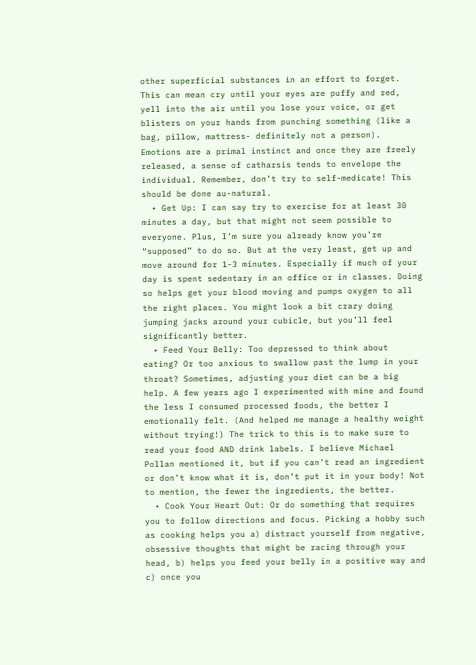other superficial substances in an effort to forget. This can mean cry until your eyes are puffy and red, yell into the air until you lose your voice, or get blisters on your hands from punching something (like a bag, pillow, mattress- definitely not a person). Emotions are a primal instinct and once they are freely released, a sense of catharsis tends to envelope the individual. Remember, don’t try to self-medicate! This should be done au-natural.
  • Get Up: I can say try to exercise for at least 30 minutes a day, but that might not seem possible to everyone. Plus, I’m sure you already know you’re “supposed” to do so. But at the very least, get up and move around for 1-3 minutes. Especially if much of your day is spent sedentary in an office or in classes. Doing so helps get your blood moving and pumps oxygen to all the right places. You might look a bit crazy doing jumping jacks around your cubicle, but you’ll feel significantly better.
  • Feed Your Belly: Too depressed to think about eating? Or too anxious to swallow past the lump in your throat? Sometimes, adjusting your diet can be a big help. A few years ago I experimented with mine and found the less I consumed processed foods, the better I emotionally felt. (And helped me manage a healthy weight without trying!) The trick to this is to make sure to read your food AND drink labels. I believe Michael Pollan mentioned it, but if you can’t read an ingredient or don’t know what it is, don’t put it in your body! Not to mention, the fewer the ingredients, the better.
  • Cook Your Heart Out: Or do something that requires you to follow directions and focus. Picking a hobby such as cooking helps you a) distract yourself from negative, obsessive thoughts that might be racing through your head, b) helps you feed your belly in a positive way and c) once you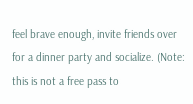feel brave enough, invite friends over for a dinner party and socialize. (Note: this is not a free pass to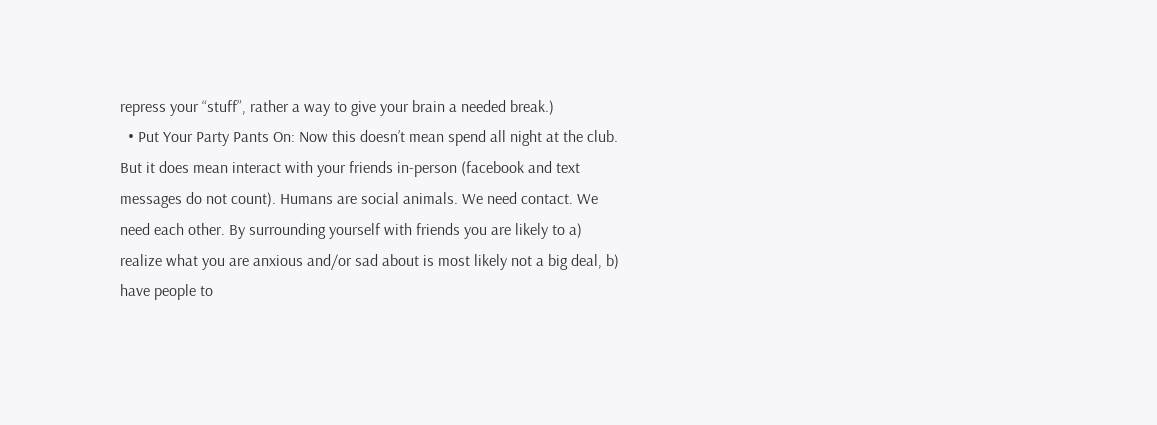repress your “stuff”, rather a way to give your brain a needed break.)
  • Put Your Party Pants On: Now this doesn’t mean spend all night at the club. But it does mean interact with your friends in-person (facebook and text messages do not count). Humans are social animals. We need contact. We need each other. By surrounding yourself with friends you are likely to a) realize what you are anxious and/or sad about is most likely not a big deal, b) have people to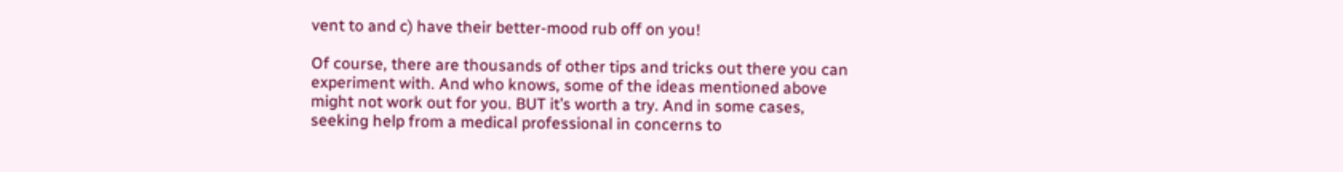vent to and c) have their better-mood rub off on you!

Of course, there are thousands of other tips and tricks out there you can experiment with. And who knows, some of the ideas mentioned above might not work out for you. BUT it’s worth a try. And in some cases, seeking help from a medical professional in concerns to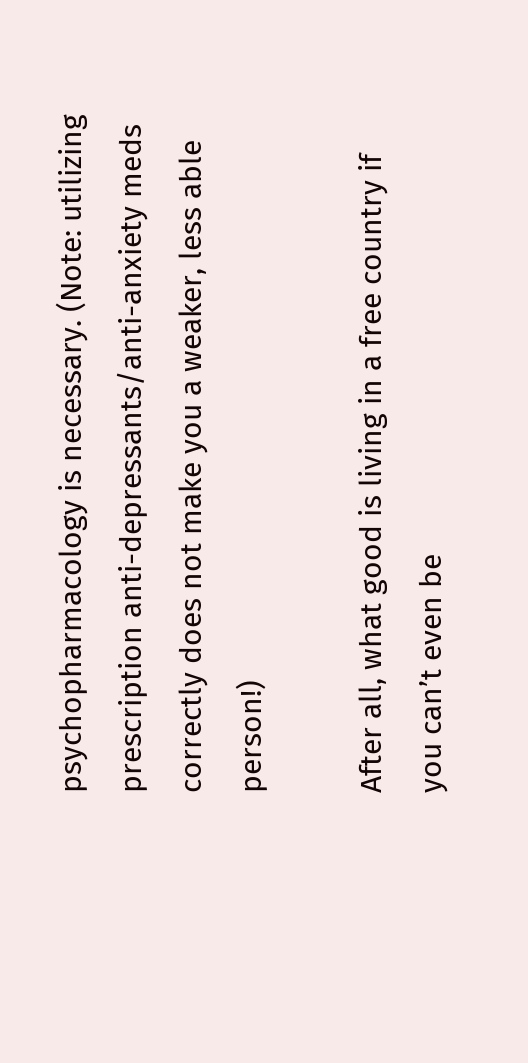psychopharmacology is necessary. (Note: utilizing prescription anti-depressants/anti-anxiety meds correctly does not make you a weaker, less able person!)

After all, what good is living in a free country if you can’t even be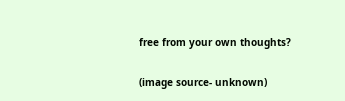free from your own thoughts?

(image source- unknown)